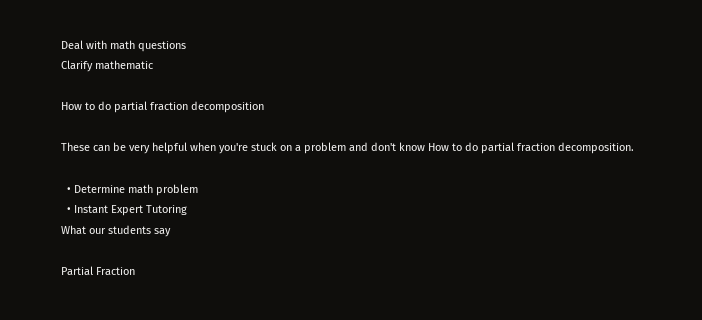Deal with math questions
Clarify mathematic

How to do partial fraction decomposition

These can be very helpful when you're stuck on a problem and don't know How to do partial fraction decomposition.

  • Determine math problem
  • Instant Expert Tutoring
What our students say

Partial Fraction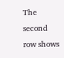The second row shows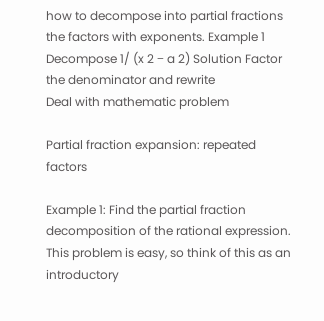how to decompose into partial fractions the factors with exponents. Example 1 Decompose 1/ (x 2 − a 2) Solution Factor the denominator and rewrite
Deal with mathematic problem

Partial fraction expansion: repeated factors

Example 1: Find the partial fraction decomposition of the rational expression. This problem is easy, so think of this as an introductory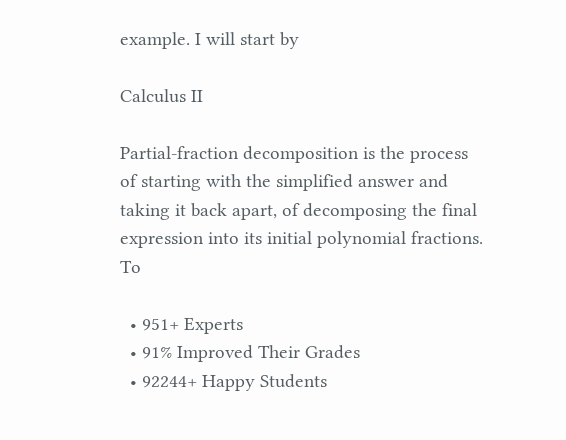example. I will start by

Calculus II

Partial-fraction decomposition is the process of starting with the simplified answer and taking it back apart, of decomposing the final expression into its initial polynomial fractions. To

  • 951+ Experts
  • 91% Improved Their Grades
  • 92244+ Happy Students